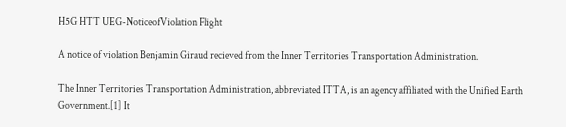H5G HTT UEG-NoticeofViolation Flight

A notice of violation Benjamin Giraud recieved from the Inner Territories Transportation Administration.

The Inner Territories Transportation Administration, abbreviated ITTA, is an agency affiliated with the Unified Earth Government.[1] It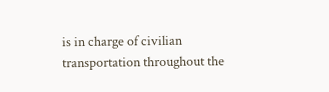is in charge of civilian transportation throughout the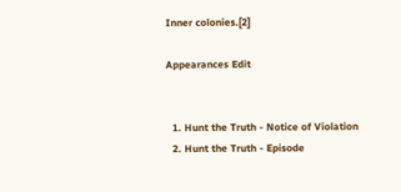Inner colonies.[2]

Appearances Edit


  1. Hunt the Truth - Notice of Violation
  2. Hunt the Truth - Episode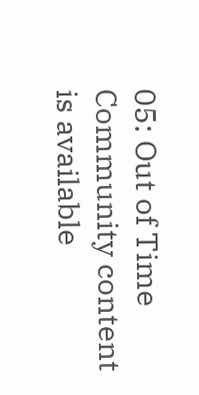05: Out of Time
Community content is available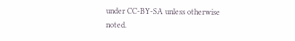under CC-BY-SA unless otherwise noted.